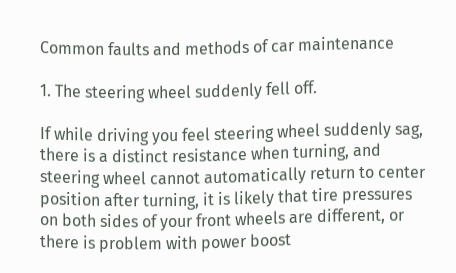Common faults and methods of car maintenance

1. The steering wheel suddenly fell off.

If while driving you feel steering wheel suddenly sag, there is a distinct resistance when turning, and steering wheel cannot automatically return to center position after turning, it is likely that tire pressures on both sides of your front wheels are different, or there is problem with power boost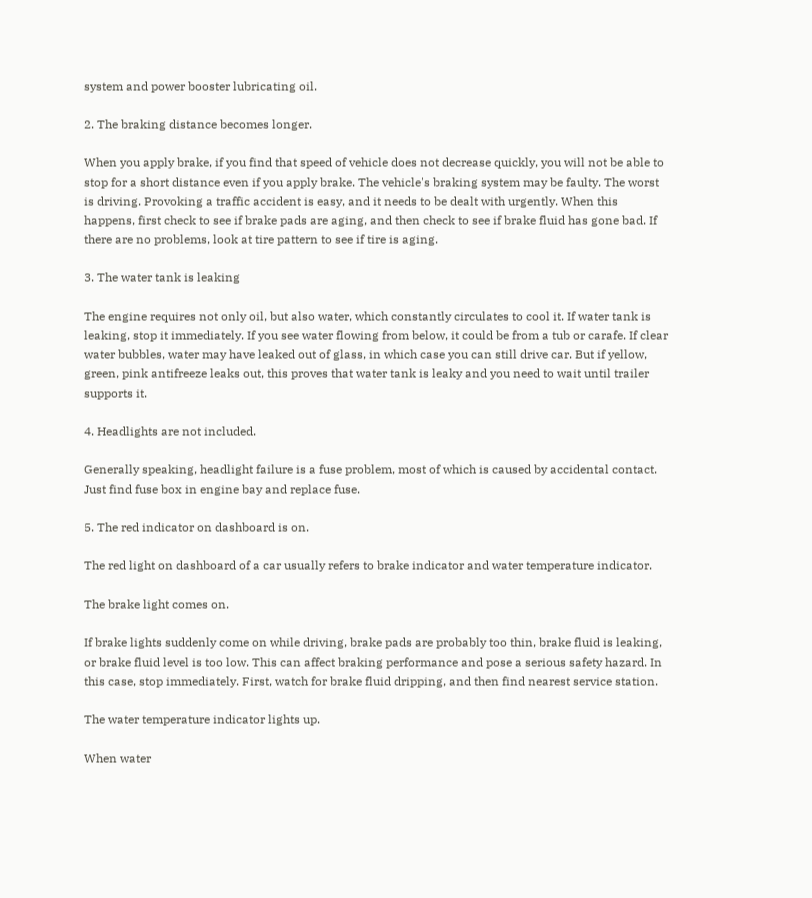system and power booster lubricating oil.

2. The braking distance becomes longer.

When you apply brake, if you find that speed of vehicle does not decrease quickly, you will not be able to stop for a short distance even if you apply brake. The vehicle's braking system may be faulty. The worst is driving. Provoking a traffic accident is easy, and it needs to be dealt with urgently. When this happens, first check to see if brake pads are aging, and then check to see if brake fluid has gone bad. If there are no problems, look at tire pattern to see if tire is aging.

3. The water tank is leaking

The engine requires not only oil, but also water, which constantly circulates to cool it. If water tank is leaking, stop it immediately. If you see water flowing from below, it could be from a tub or carafe. If clear water bubbles, water may have leaked out of glass, in which case you can still drive car. But if yellow, green, pink antifreeze leaks out, this proves that water tank is leaky and you need to wait until trailer supports it.

4. Headlights are not included.

Generally speaking, headlight failure is a fuse problem, most of which is caused by accidental contact. Just find fuse box in engine bay and replace fuse.

5. The red indicator on dashboard is on.

The red light on dashboard of a car usually refers to brake indicator and water temperature indicator.

The brake light comes on.

If brake lights suddenly come on while driving, brake pads are probably too thin, brake fluid is leaking, or brake fluid level is too low. This can affect braking performance and pose a serious safety hazard. In this case, stop immediately. First, watch for brake fluid dripping, and then find nearest service station.

The water temperature indicator lights up.

When water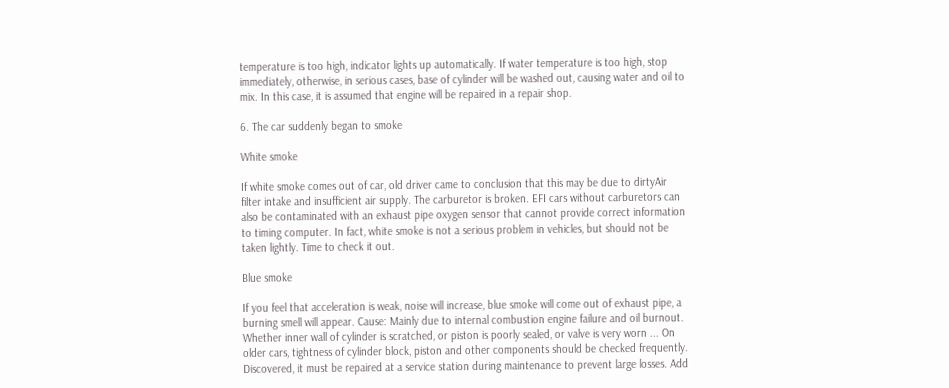temperature is too high, indicator lights up automatically. If water temperature is too high, stop immediately, otherwise, in serious cases, base of cylinder will be washed out, causing water and oil to mix. In this case, it is assumed that engine will be repaired in a repair shop.

6. The car suddenly began to smoke

White smoke

If white smoke comes out of car, old driver came to conclusion that this may be due to dirtyAir filter intake and insufficient air supply. The carburetor is broken. EFI cars without carburetors can also be contaminated with an exhaust pipe oxygen sensor that cannot provide correct information to timing computer. In fact, white smoke is not a serious problem in vehicles, but should not be taken lightly. Time to check it out.

Blue smoke

If you feel that acceleration is weak, noise will increase, blue smoke will come out of exhaust pipe, a burning smell will appear. Cause: Mainly due to internal combustion engine failure and oil burnout. Whether inner wall of cylinder is scratched, or piston is poorly sealed, or valve is very worn ... On older cars, tightness of cylinder block, piston and other components should be checked frequently. Discovered, it must be repaired at a service station during maintenance to prevent large losses. Add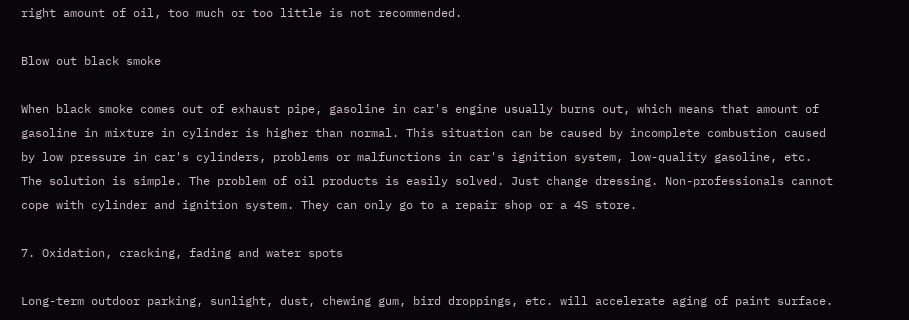right amount of oil, too much or too little is not recommended.

Blow out black smoke

When black smoke comes out of exhaust pipe, gasoline in car's engine usually burns out, which means that amount of gasoline in mixture in cylinder is higher than normal. This situation can be caused by incomplete combustion caused by low pressure in car's cylinders, problems or malfunctions in car's ignition system, low-quality gasoline, etc. The solution is simple. The problem of oil products is easily solved. Just change dressing. Non-professionals cannot cope with cylinder and ignition system. They can only go to a repair shop or a 4S store.

7. Oxidation, cracking, fading and water spots

Long-term outdoor parking, sunlight, dust, chewing gum, bird droppings, etc. will accelerate aging of paint surface.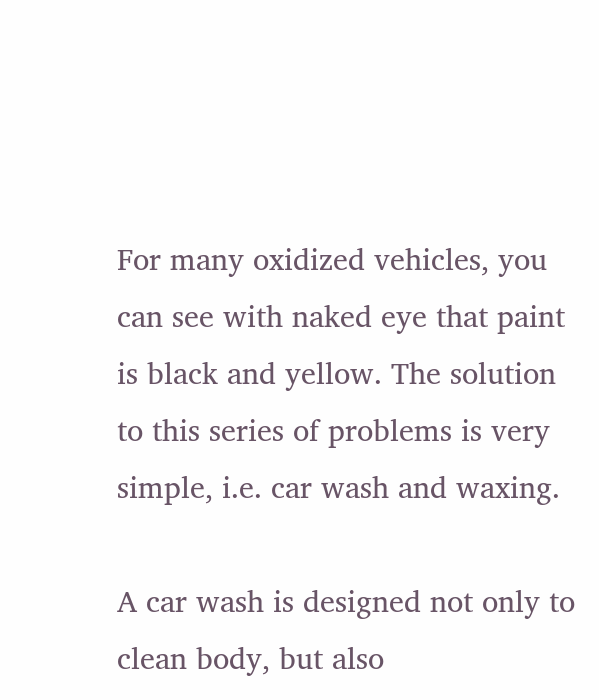For many oxidized vehicles, you can see with naked eye that paint is black and yellow. The solution to this series of problems is very simple, i.e. car wash and waxing.

A car wash is designed not only to clean body, but also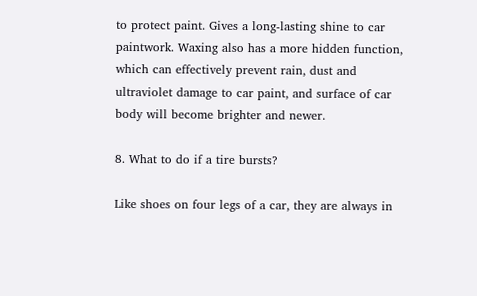to protect paint. Gives a long-lasting shine to car paintwork. Waxing also has a more hidden function, which can effectively prevent rain, dust and ultraviolet damage to car paint, and surface of car body will become brighter and newer.

8. What to do if a tire bursts?

Like shoes on four legs of a car, they are always in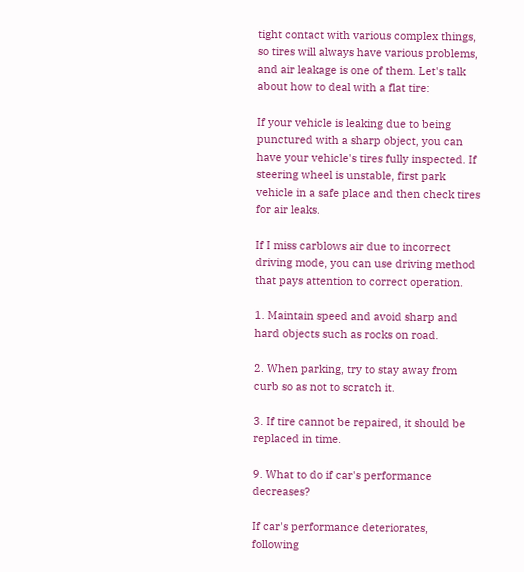tight contact with various complex things, so tires will always have various problems, and air leakage is one of them. Let's talk about how to deal with a flat tire:

If your vehicle is leaking due to being punctured with a sharp object, you can have your vehicle's tires fully inspected. If steering wheel is unstable, first park vehicle in a safe place and then check tires for air leaks.

If I miss carblows air due to incorrect driving mode, you can use driving method that pays attention to correct operation.

1. Maintain speed and avoid sharp and hard objects such as rocks on road.

2. When parking, try to stay away from curb so as not to scratch it.

3. If tire cannot be repaired, it should be replaced in time.

9. What to do if car's performance decreases?

If car's performance deteriorates, following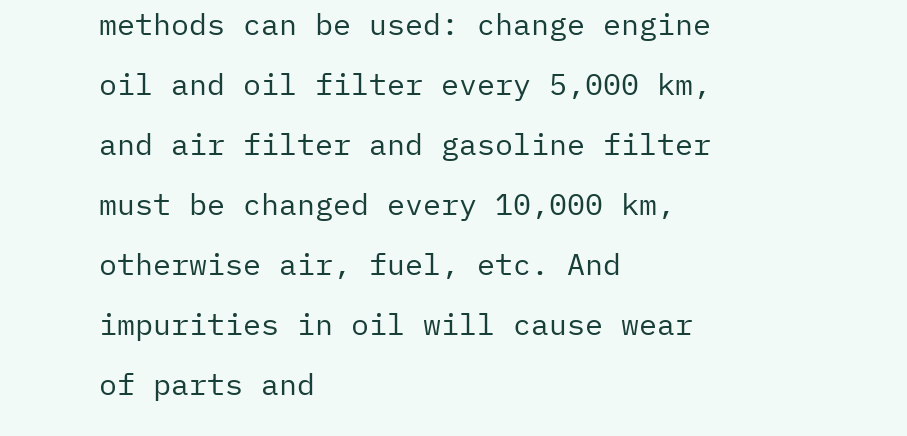methods can be used: change engine oil and oil filter every 5,000 km, and air filter and gasoline filter must be changed every 10,000 km, otherwise air, fuel, etc. And impurities in oil will cause wear of parts and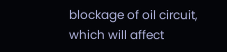blockage of oil circuit, which will affect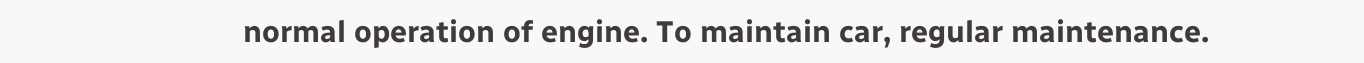normal operation of engine. To maintain car, regular maintenance.